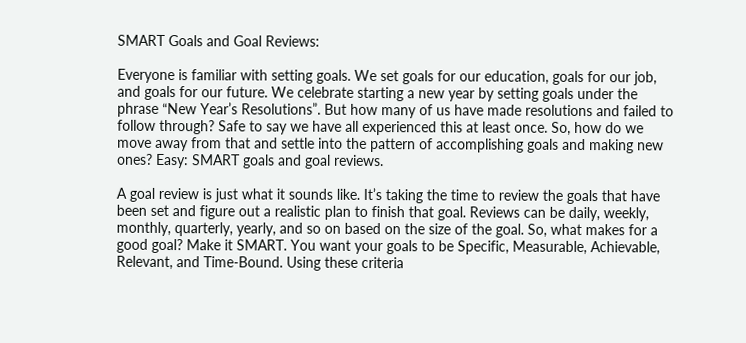SMART Goals and Goal Reviews:

Everyone is familiar with setting goals. We set goals for our education, goals for our job, and goals for our future. We celebrate starting a new year by setting goals under the phrase “New Year’s Resolutions”. But how many of us have made resolutions and failed to follow through? Safe to say we have all experienced this at least once. So, how do we move away from that and settle into the pattern of accomplishing goals and making new ones? Easy: SMART goals and goal reviews.

A goal review is just what it sounds like. It’s taking the time to review the goals that have been set and figure out a realistic plan to finish that goal. Reviews can be daily, weekly, monthly, quarterly, yearly, and so on based on the size of the goal. So, what makes for a good goal? Make it SMART. You want your goals to be Specific, Measurable, Achievable, Relevant, and Time-Bound. Using these criteria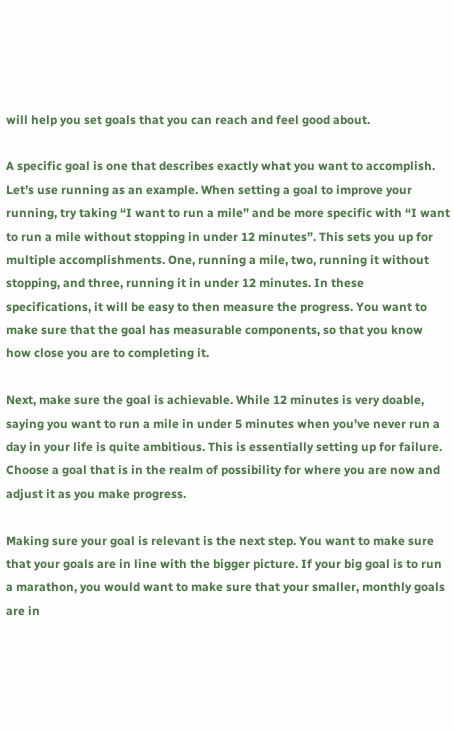will help you set goals that you can reach and feel good about.

A specific goal is one that describes exactly what you want to accomplish. Let’s use running as an example. When setting a goal to improve your running, try taking “I want to run a mile” and be more specific with “I want to run a mile without stopping in under 12 minutes”. This sets you up for multiple accomplishments. One, running a mile, two, running it without stopping, and three, running it in under 12 minutes. In these specifications, it will be easy to then measure the progress. You want to make sure that the goal has measurable components, so that you know how close you are to completing it.

Next, make sure the goal is achievable. While 12 minutes is very doable, saying you want to run a mile in under 5 minutes when you’ve never run a day in your life is quite ambitious. This is essentially setting up for failure. Choose a goal that is in the realm of possibility for where you are now and adjust it as you make progress.

Making sure your goal is relevant is the next step. You want to make sure that your goals are in line with the bigger picture. If your big goal is to run a marathon, you would want to make sure that your smaller, monthly goals are in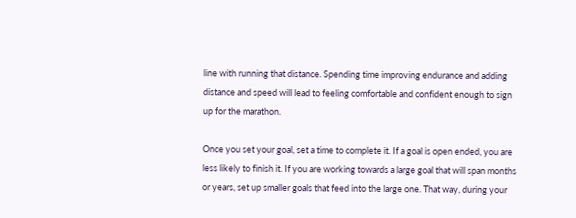line with running that distance. Spending time improving endurance and adding distance and speed will lead to feeling comfortable and confident enough to sign up for the marathon.

Once you set your goal, set a time to complete it. If a goal is open ended, you are less likely to finish it. If you are working towards a large goal that will span months or years, set up smaller goals that feed into the large one. That way, during your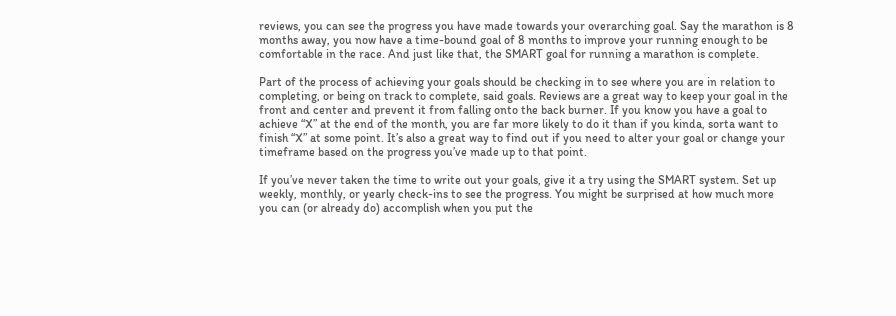reviews, you can see the progress you have made towards your overarching goal. Say the marathon is 8 months away, you now have a time-bound goal of 8 months to improve your running enough to be comfortable in the race. And just like that, the SMART goal for running a marathon is complete.

Part of the process of achieving your goals should be checking in to see where you are in relation to completing, or being on track to complete, said goals. Reviews are a great way to keep your goal in the front and center and prevent it from falling onto the back burner. If you know you have a goal to achieve “X” at the end of the month, you are far more likely to do it than if you kinda, sorta want to finish “X” at some point. It’s also a great way to find out if you need to alter your goal or change your timeframe based on the progress you’ve made up to that point.

If you’ve never taken the time to write out your goals, give it a try using the SMART system. Set up weekly, monthly, or yearly check-ins to see the progress. You might be surprised at how much more you can (or already do) accomplish when you put the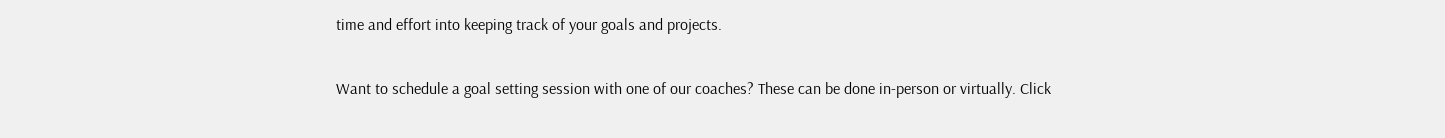time and effort into keeping track of your goals and projects.

Want to schedule a goal setting session with one of our coaches? These can be done in-person or virtually. Click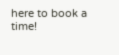here to book a time!